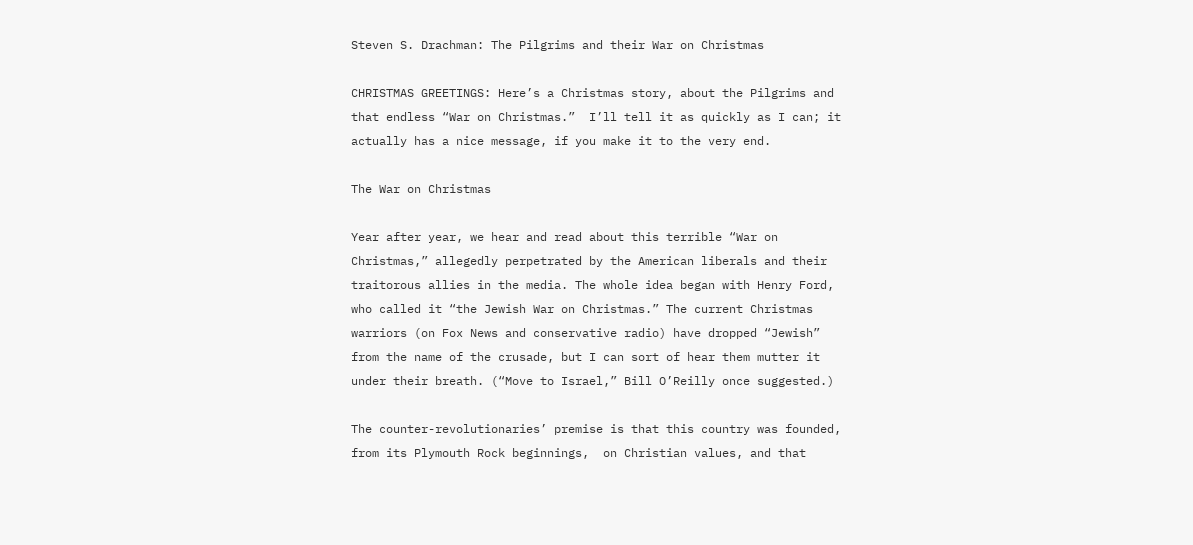Steven S. Drachman: The Pilgrims and their War on Christmas

CHRISTMAS GREETINGS: Here’s a Christmas story, about the Pilgrims and that endless “War on Christmas.”  I’ll tell it as quickly as I can; it actually has a nice message, if you make it to the very end.

The War on Christmas

Year after year, we hear and read about this terrible “War on Christmas,” allegedly perpetrated by the American liberals and their traitorous allies in the media. The whole idea began with Henry Ford, who called it “the Jewish War on Christmas.” The current Christmas warriors (on Fox News and conservative radio) have dropped “Jewish” from the name of the crusade, but I can sort of hear them mutter it under their breath. (“Move to Israel,” Bill O’Reilly once suggested.)

The counter-revolutionaries’ premise is that this country was founded, from its Plymouth Rock beginnings,  on Christian values, and that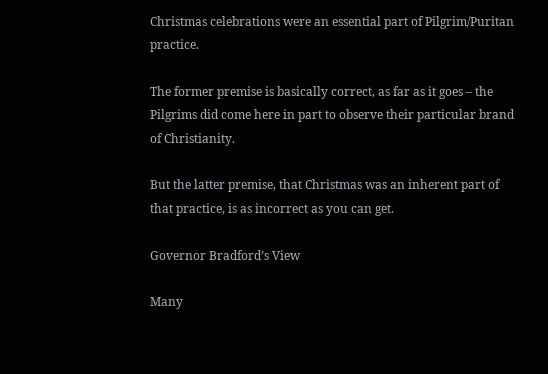Christmas celebrations were an essential part of Pilgrim/Puritan practice.

The former premise is basically correct, as far as it goes – the Pilgrims did come here in part to observe their particular brand of Christianity.

But the latter premise, that Christmas was an inherent part of that practice, is as incorrect as you can get.

Governor Bradford’s View

Many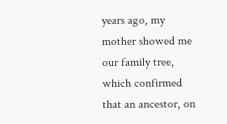years ago, my mother showed me our family tree, which confirmed that an ancestor, on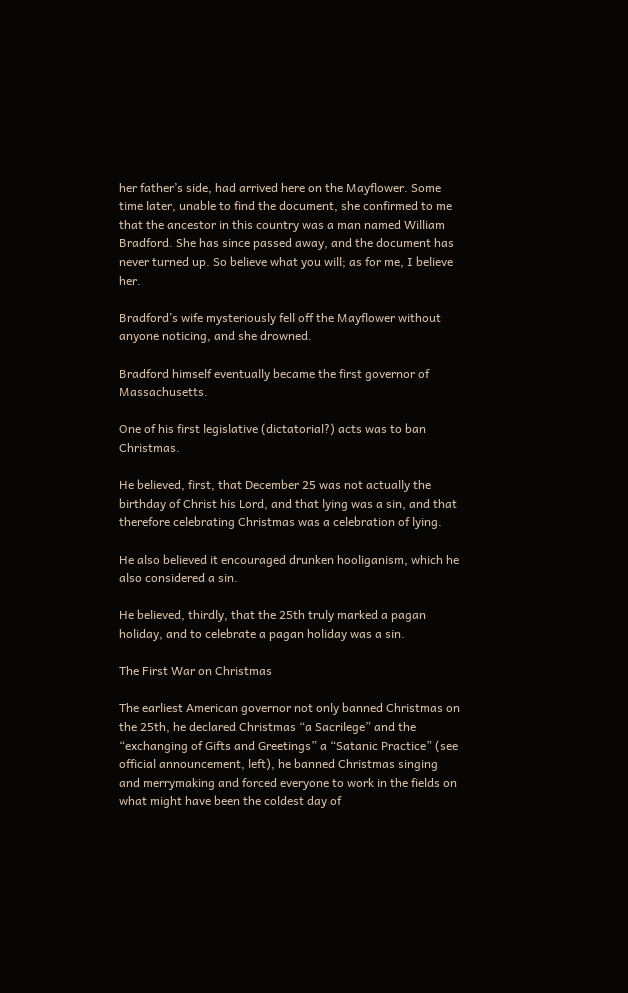her father’s side, had arrived here on the Mayflower. Some time later, unable to find the document, she confirmed to me that the ancestor in this country was a man named William Bradford. She has since passed away, and the document has never turned up. So believe what you will; as for me, I believe her.

Bradford’s wife mysteriously fell off the Mayflower without anyone noticing, and she drowned.

Bradford himself eventually became the first governor of Massachusetts.

One of his first legislative (dictatorial?) acts was to ban Christmas.

He believed, first, that December 25 was not actually the birthday of Christ his Lord, and that lying was a sin, and that therefore celebrating Christmas was a celebration of lying.

He also believed it encouraged drunken hooliganism, which he also considered a sin.

He believed, thirdly, that the 25th truly marked a pagan holiday, and to celebrate a pagan holiday was a sin.

The First War on Christmas

The earliest American governor not only banned Christmas on the 25th, he declared Christmas “a Sacrilege” and the “exchanging of Gifts and Greetings” a “Satanic Practice” (see official announcement, left), he banned Christmas singing and merrymaking and forced everyone to work in the fields on what might have been the coldest day of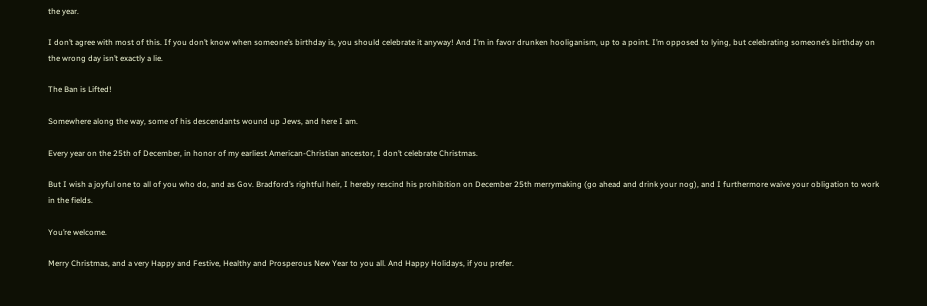the year.

I don’t agree with most of this. If you don’t know when someone’s birthday is, you should celebrate it anyway! And I’m in favor drunken hooliganism, up to a point. I’m opposed to lying, but celebrating someone’s birthday on the wrong day isn’t exactly a lie.

The Ban is Lifted!

Somewhere along the way, some of his descendants wound up Jews, and here I am.

Every year on the 25th of December, in honor of my earliest American-Christian ancestor, I don’t celebrate Christmas.

But I wish a joyful one to all of you who do, and as Gov. Bradford’s rightful heir, I hereby rescind his prohibition on December 25th merrymaking (go ahead and drink your nog), and I furthermore waive your obligation to work in the fields.

You’re welcome.

Merry Christmas, and a very Happy and Festive, Healthy and Prosperous New Year to you all. And Happy Holidays, if you prefer.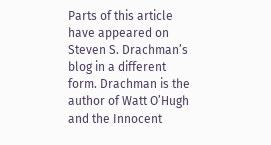Parts of this article have appeared on Steven S. Drachman’s blog in a different form. Drachman is the author of Watt O’Hugh and the Innocent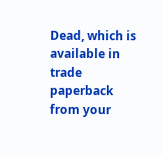Dead, which is available in trade paperback from your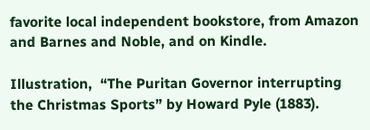favorite local independent bookstore, from Amazon and Barnes and Noble, and on Kindle.

Illustration,  “The Puritan Governor interrupting the Christmas Sports” by Howard Pyle (1883).